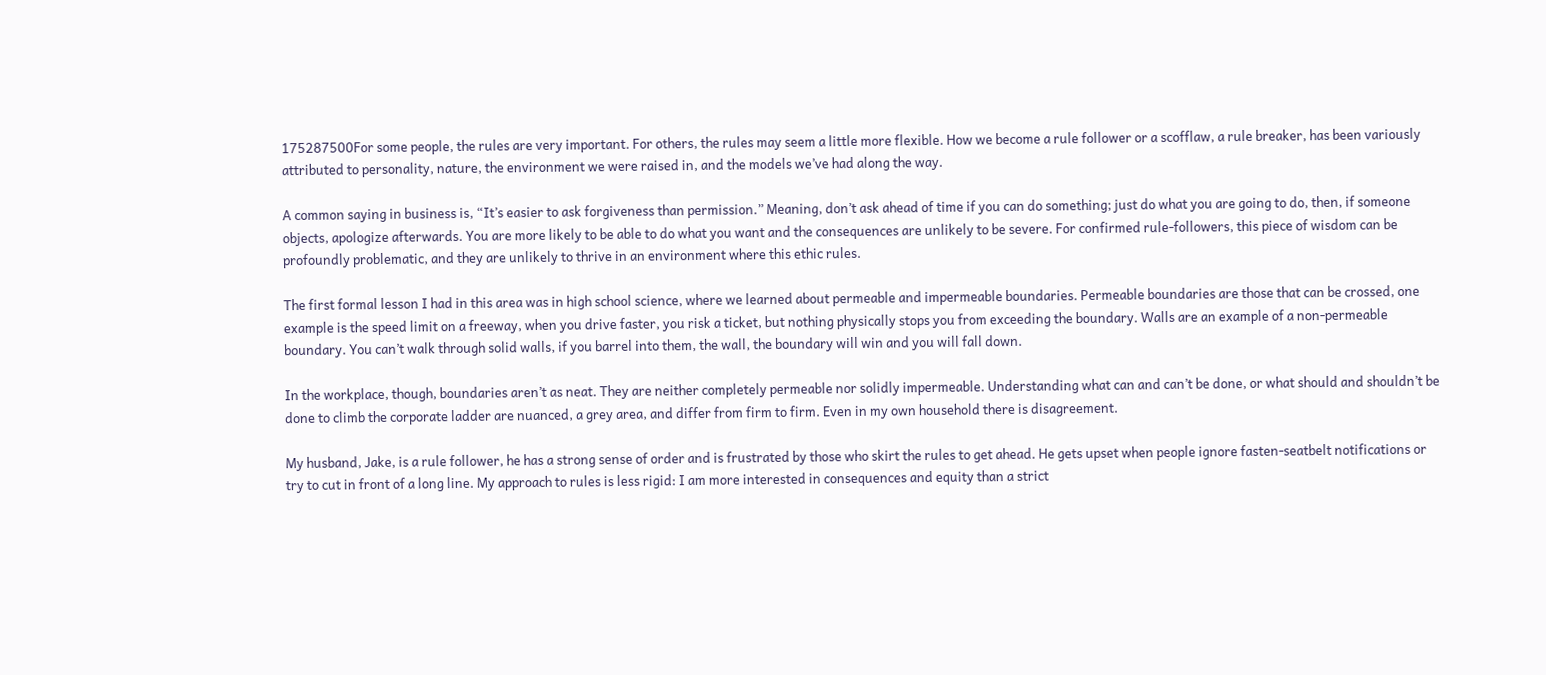175287500For some people, the rules are very important. For others, the rules may seem a little more flexible. How we become a rule follower or a scofflaw, a rule breaker, has been variously attributed to personality, nature, the environment we were raised in, and the models we’ve had along the way.

A common saying in business is, “It’s easier to ask forgiveness than permission.” Meaning, don’t ask ahead of time if you can do something; just do what you are going to do, then, if someone objects, apologize afterwards. You are more likely to be able to do what you want and the consequences are unlikely to be severe. For confirmed rule-followers, this piece of wisdom can be profoundly problematic, and they are unlikely to thrive in an environment where this ethic rules.

The first formal lesson I had in this area was in high school science, where we learned about permeable and impermeable boundaries. Permeable boundaries are those that can be crossed, one example is the speed limit on a freeway, when you drive faster, you risk a ticket, but nothing physically stops you from exceeding the boundary. Walls are an example of a non-permeable boundary. You can’t walk through solid walls, if you barrel into them, the wall, the boundary will win and you will fall down.

In the workplace, though, boundaries aren’t as neat. They are neither completely permeable nor solidly impermeable. Understanding what can and can’t be done, or what should and shouldn’t be done to climb the corporate ladder are nuanced, a grey area, and differ from firm to firm. Even in my own household there is disagreement.

My husband, Jake, is a rule follower, he has a strong sense of order and is frustrated by those who skirt the rules to get ahead. He gets upset when people ignore fasten-seatbelt notifications or try to cut in front of a long line. My approach to rules is less rigid: I am more interested in consequences and equity than a strict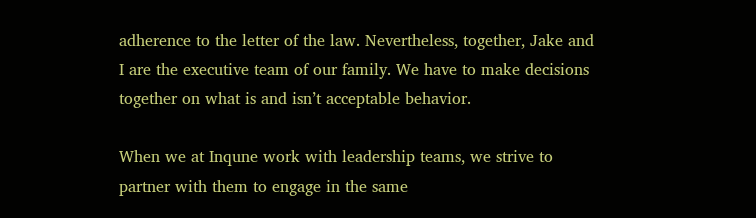adherence to the letter of the law. Nevertheless, together, Jake and I are the executive team of our family. We have to make decisions together on what is and isn’t acceptable behavior.

When we at Inqune work with leadership teams, we strive to partner with them to engage in the same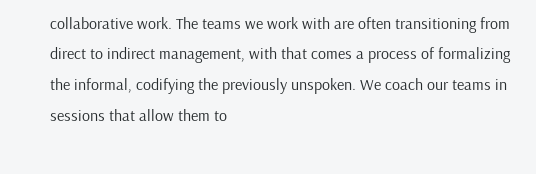collaborative work. The teams we work with are often transitioning from direct to indirect management, with that comes a process of formalizing the informal, codifying the previously unspoken. We coach our teams in sessions that allow them to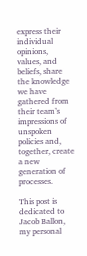express their individual opinions, values, and beliefs, share the knowledge we have gathered from their team’s impressions of unspoken policies and, together, create a new generation of processes.

This post is dedicated to Jacob Ballon, my personal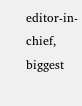editor-in-chief, biggest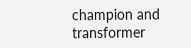champion and transformer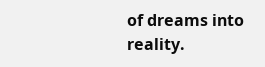of dreams into reality.